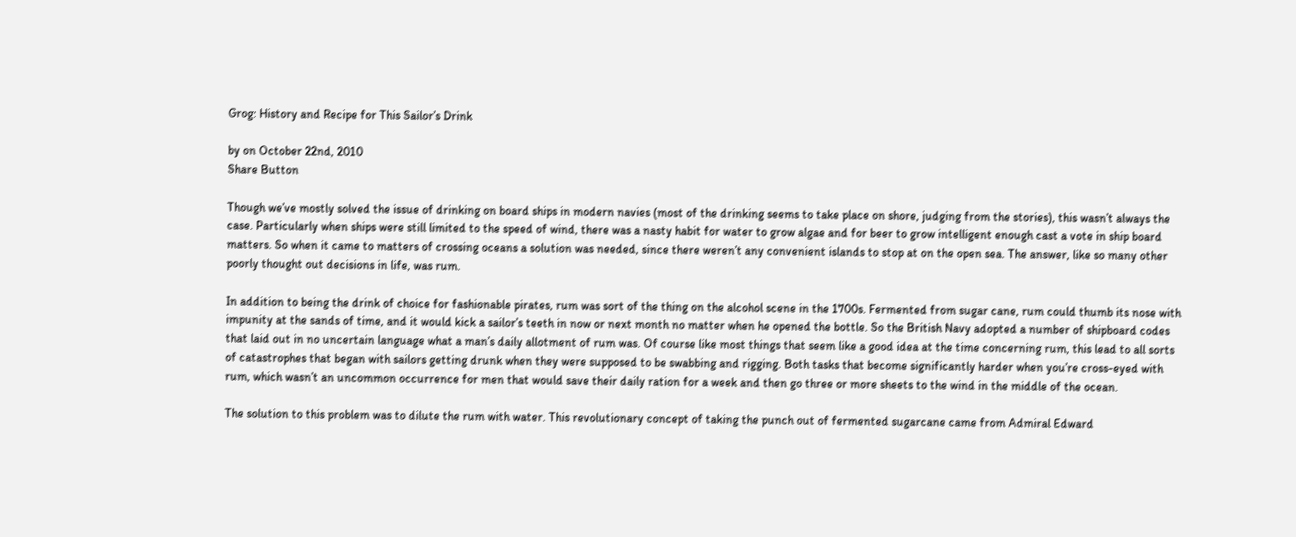Grog: History and Recipe for This Sailor’s Drink

by on October 22nd, 2010
Share Button

Though we’ve mostly solved the issue of drinking on board ships in modern navies (most of the drinking seems to take place on shore, judging from the stories), this wasn’t always the case. Particularly when ships were still limited to the speed of wind, there was a nasty habit for water to grow algae and for beer to grow intelligent enough cast a vote in ship board matters. So when it came to matters of crossing oceans a solution was needed, since there weren’t any convenient islands to stop at on the open sea. The answer, like so many other poorly thought out decisions in life, was rum.

In addition to being the drink of choice for fashionable pirates, rum was sort of the thing on the alcohol scene in the 1700s. Fermented from sugar cane, rum could thumb its nose with impunity at the sands of time, and it would kick a sailor’s teeth in now or next month no matter when he opened the bottle. So the British Navy adopted a number of shipboard codes that laid out in no uncertain language what a man’s daily allotment of rum was. Of course like most things that seem like a good idea at the time concerning rum, this lead to all sorts of catastrophes that began with sailors getting drunk when they were supposed to be swabbing and rigging. Both tasks that become significantly harder when you’re cross-eyed with rum, which wasn’t an uncommon occurrence for men that would save their daily ration for a week and then go three or more sheets to the wind in the middle of the ocean.

The solution to this problem was to dilute the rum with water. This revolutionary concept of taking the punch out of fermented sugarcane came from Admiral Edward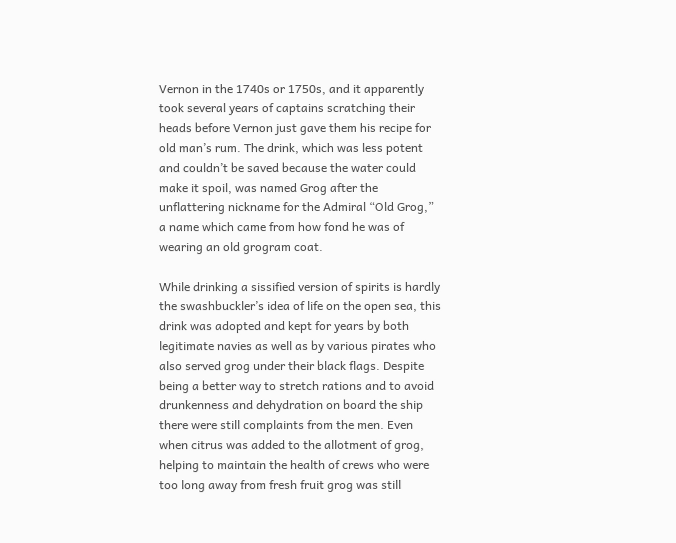Vernon in the 1740s or 1750s, and it apparently took several years of captains scratching their heads before Vernon just gave them his recipe for old man’s rum. The drink, which was less potent and couldn’t be saved because the water could make it spoil, was named Grog after the unflattering nickname for the Admiral “Old Grog,” a name which came from how fond he was of wearing an old grogram coat.

While drinking a sissified version of spirits is hardly the swashbuckler’s idea of life on the open sea, this drink was adopted and kept for years by both legitimate navies as well as by various pirates who also served grog under their black flags. Despite being a better way to stretch rations and to avoid drunkenness and dehydration on board the ship there were still complaints from the men. Even when citrus was added to the allotment of grog, helping to maintain the health of crews who were too long away from fresh fruit grog was still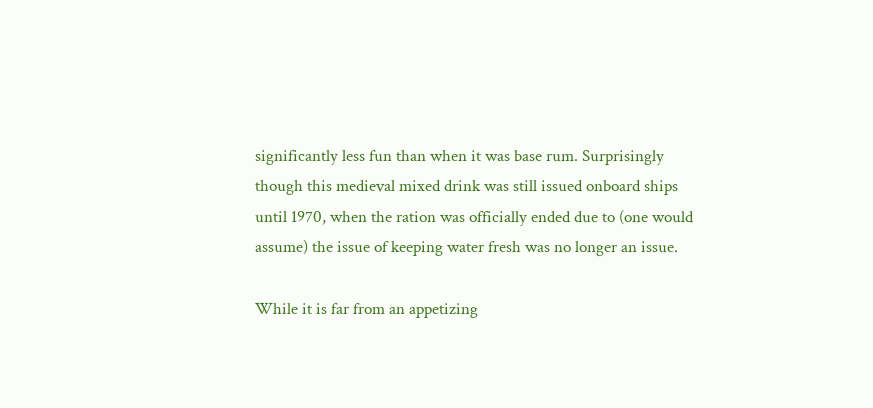significantly less fun than when it was base rum. Surprisingly though this medieval mixed drink was still issued onboard ships until 1970, when the ration was officially ended due to (one would assume) the issue of keeping water fresh was no longer an issue.

While it is far from an appetizing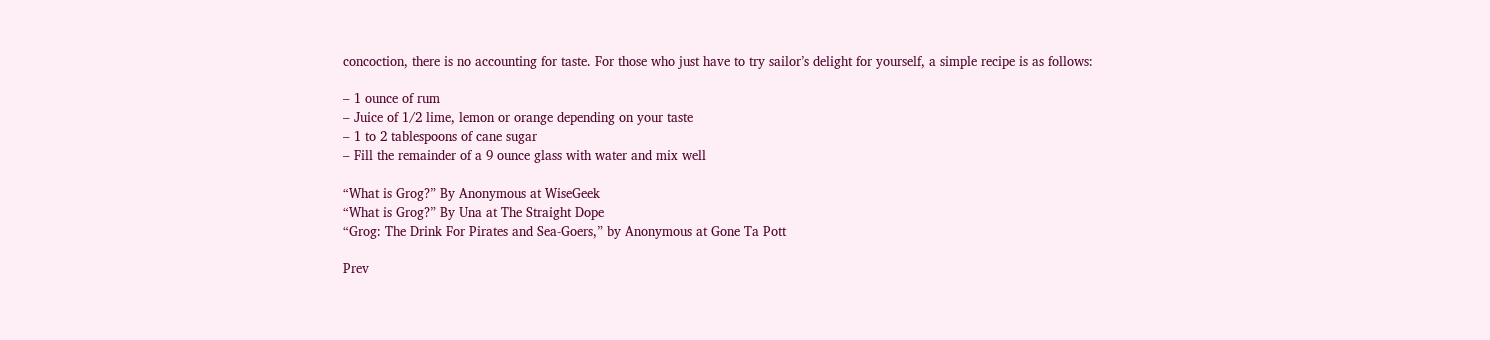concoction, there is no accounting for taste. For those who just have to try sailor’s delight for yourself, a simple recipe is as follows:

– 1 ounce of rum
– Juice of 1/2 lime, lemon or orange depending on your taste
– 1 to 2 tablespoons of cane sugar
– Fill the remainder of a 9 ounce glass with water and mix well

“What is Grog?” By Anonymous at WiseGeek
“What is Grog?” By Una at The Straight Dope
“Grog: The Drink For Pirates and Sea-Goers,” by Anonymous at Gone Ta Pott

Prev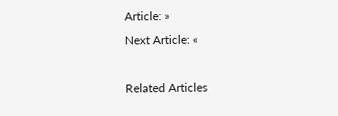Article: »
Next Article: «

Related Articles